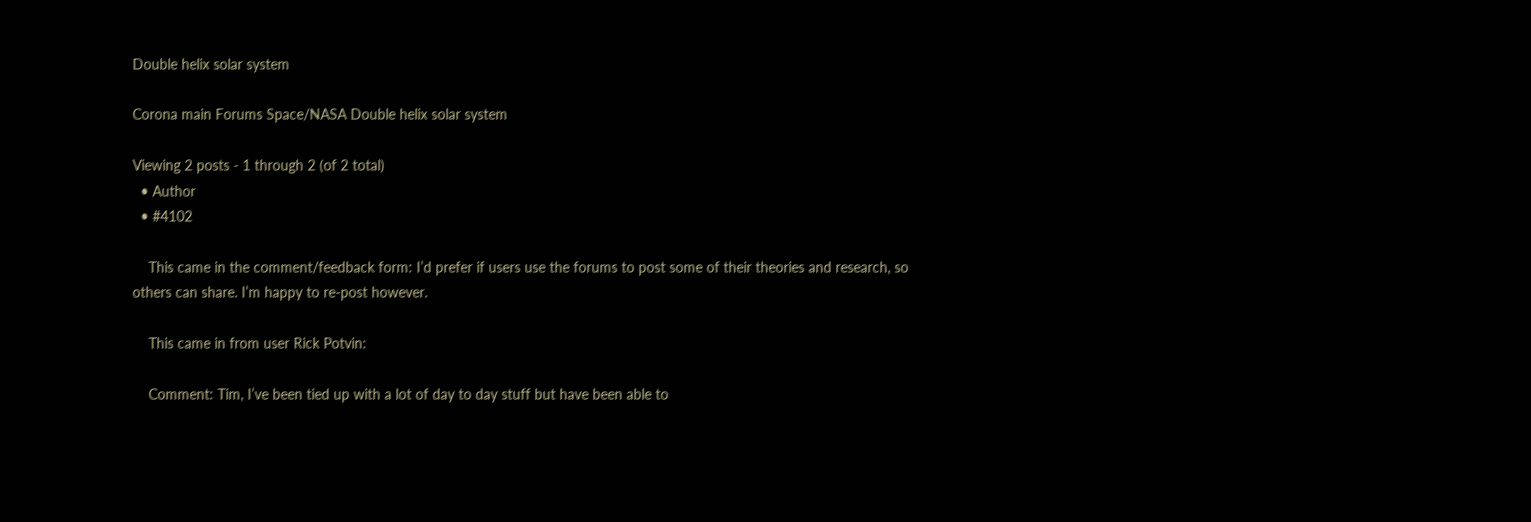Double helix solar system

Corona main Forums Space/NASA Double helix solar system

Viewing 2 posts - 1 through 2 (of 2 total)
  • Author
  • #4102

    This came in the comment/feedback form: I’d prefer if users use the forums to post some of their theories and research, so others can share. I’m happy to re-post however.

    This came in from user Rick Potvin:

    Comment: Tim, I’ve been tied up with a lot of day to day stuff but have been able to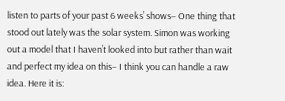listen to parts of your past 6 weeks’ shows– One thing that stood out lately was the solar system. Simon was working out a model that I haven’t looked into but rather than wait and perfect my idea on this– I think you can handle a raw idea. Here it is: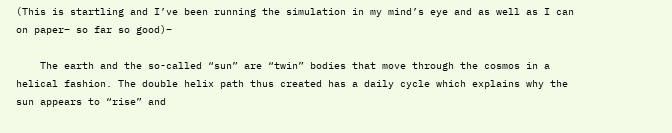(This is startling and I’ve been running the simulation in my mind’s eye and as well as I can on paper– so far so good)–

    The earth and the so-called “sun” are “twin” bodies that move through the cosmos in a helical fashion. The double helix path thus created has a daily cycle which explains why the sun appears to “rise” and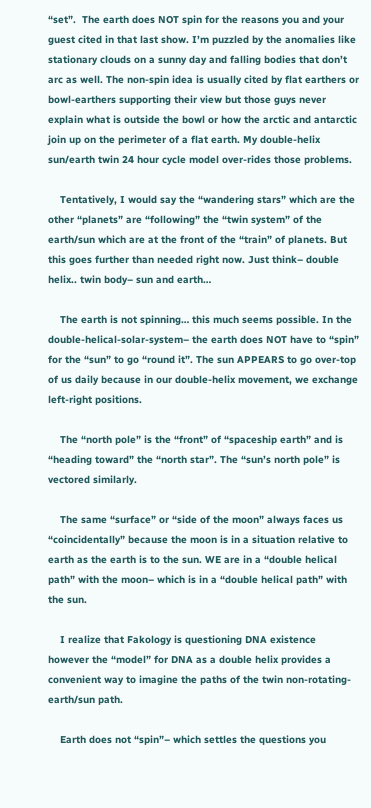“set”.  The earth does NOT spin for the reasons you and your guest cited in that last show. I’m puzzled by the anomalies like stationary clouds on a sunny day and falling bodies that don’t arc as well. The non-spin idea is usually cited by flat earthers or bowl-earthers supporting their view but those guys never explain what is outside the bowl or how the arctic and antarctic join up on the perimeter of a flat earth. My double-helix sun/earth twin 24 hour cycle model over-rides those problems.

    Tentatively, I would say the “wandering stars” which are the other “planets” are “following” the “twin system” of the earth/sun which are at the front of the “train” of planets. But this goes further than needed right now. Just think– double helix.. twin body– sun and earth…

    The earth is not spinning… this much seems possible. In the double-helical-solar-system– the earth does NOT have to “spin” for the “sun” to go “round it”. The sun APPEARS to go over-top of us daily because in our double-helix movement, we exchange left-right positions.

    The “north pole” is the “front” of “spaceship earth” and is “heading toward” the “north star”. The “sun’s north pole” is vectored similarly.

    The same “surface” or “side of the moon” always faces us “coincidentally” because the moon is in a situation relative to earth as the earth is to the sun. WE are in a “double helical path” with the moon– which is in a “double helical path” with the sun.

    I realize that Fakology is questioning DNA existence however the “model” for DNA as a double helix provides a convenient way to imagine the paths of the twin non-rotating-earth/sun path.

    Earth does not “spin”– which settles the questions you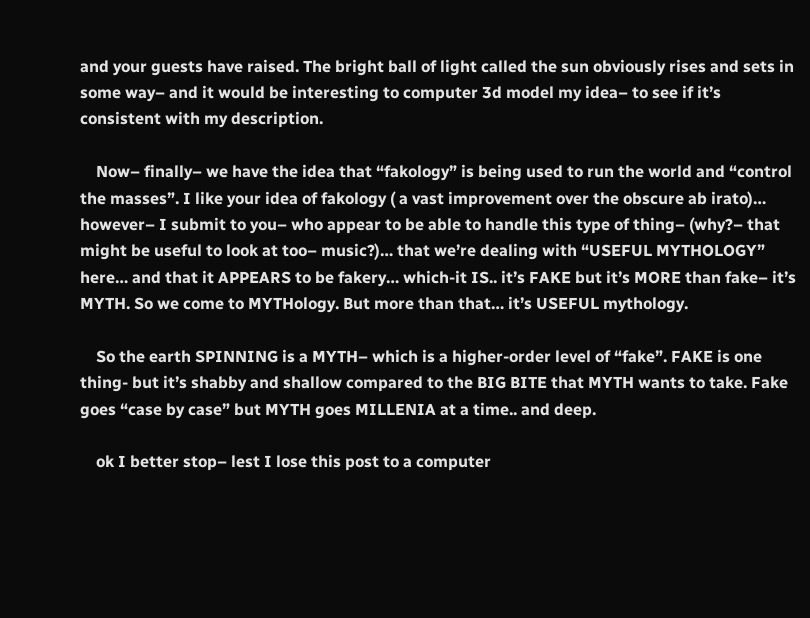and your guests have raised. The bright ball of light called the sun obviously rises and sets in some way– and it would be interesting to computer 3d model my idea– to see if it’s consistent with my description.

    Now– finally– we have the idea that “fakology” is being used to run the world and “control the masses”. I like your idea of fakology ( a vast improvement over the obscure ab irato)… however– I submit to you– who appear to be able to handle this type of thing– (why?– that might be useful to look at too– music?)… that we’re dealing with “USEFUL MYTHOLOGY” here… and that it APPEARS to be fakery… which-it IS.. it’s FAKE but it’s MORE than fake– it’s MYTH. So we come to MYTHology. But more than that… it’s USEFUL mythology.

    So the earth SPINNING is a MYTH– which is a higher-order level of “fake”. FAKE is one thing- but it’s shabby and shallow compared to the BIG BITE that MYTH wants to take. Fake goes “case by case” but MYTH goes MILLENIA at a time.. and deep.

    ok I better stop– lest I lose this post to a computer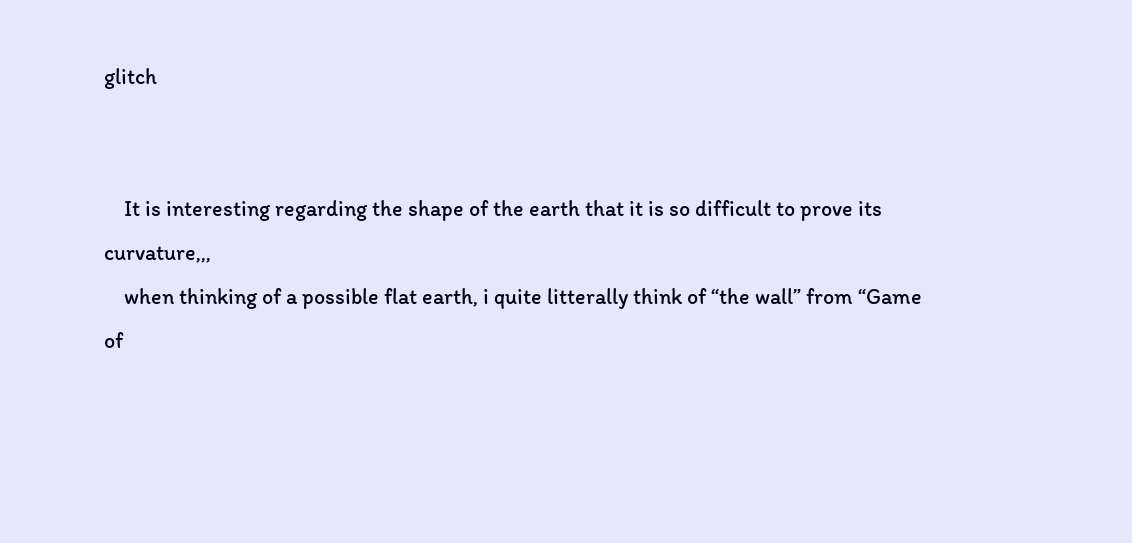glitch


    It is interesting regarding the shape of the earth that it is so difficult to prove its curvature,,,
    when thinking of a possible flat earth, i quite litterally think of “the wall” from “Game of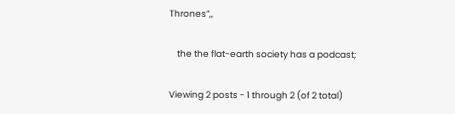Thrones”,,

    the the flat-earth society has a podcast;

Viewing 2 posts - 1 through 2 (of 2 total)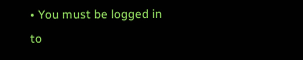• You must be logged in to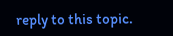reply to this topic.